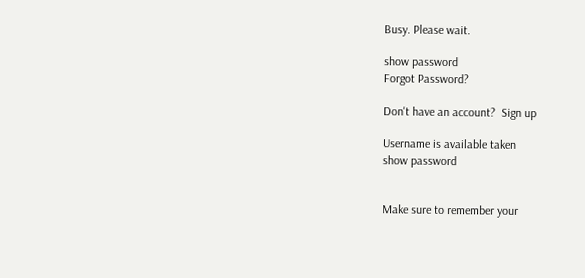Busy. Please wait.

show password
Forgot Password?

Don't have an account?  Sign up

Username is available taken
show password


Make sure to remember your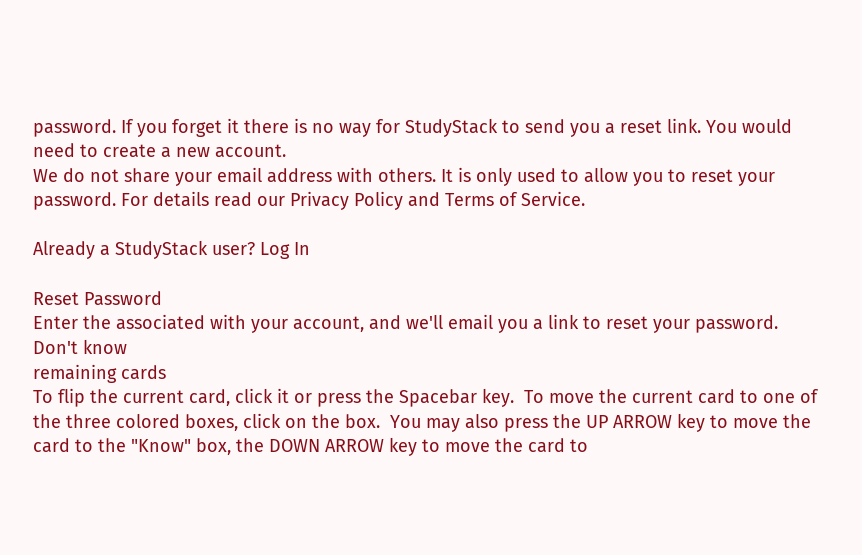password. If you forget it there is no way for StudyStack to send you a reset link. You would need to create a new account.
We do not share your email address with others. It is only used to allow you to reset your password. For details read our Privacy Policy and Terms of Service.

Already a StudyStack user? Log In

Reset Password
Enter the associated with your account, and we'll email you a link to reset your password.
Don't know
remaining cards
To flip the current card, click it or press the Spacebar key.  To move the current card to one of the three colored boxes, click on the box.  You may also press the UP ARROW key to move the card to the "Know" box, the DOWN ARROW key to move the card to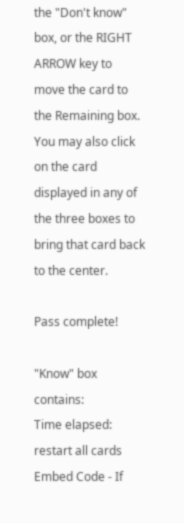the "Don't know" box, or the RIGHT ARROW key to move the card to the Remaining box.  You may also click on the card displayed in any of the three boxes to bring that card back to the center.

Pass complete!

"Know" box contains:
Time elapsed:
restart all cards
Embed Code - If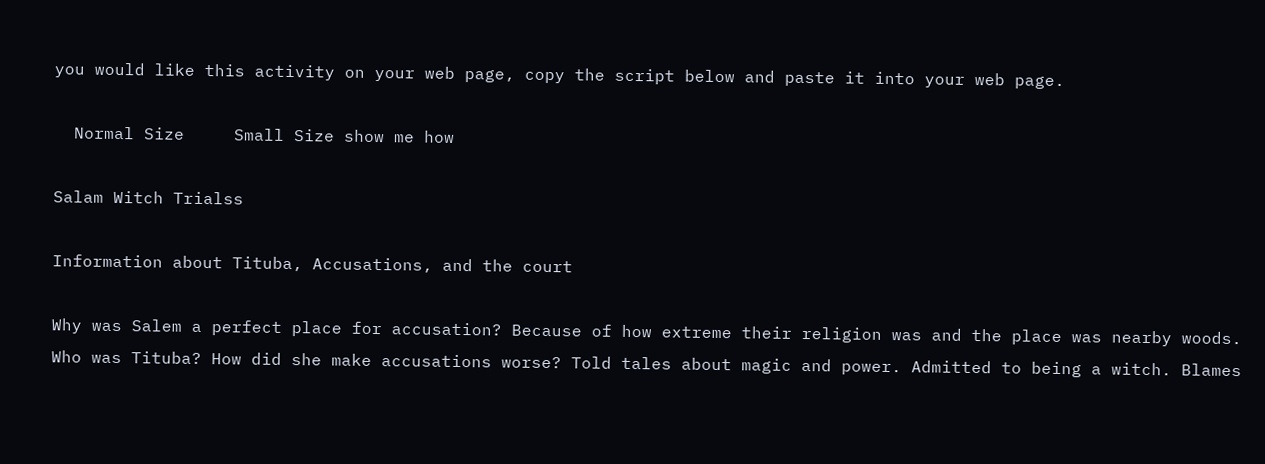you would like this activity on your web page, copy the script below and paste it into your web page.

  Normal Size     Small Size show me how

Salam Witch Trialss

Information about Tituba, Accusations, and the court

Why was Salem a perfect place for accusation? Because of how extreme their religion was and the place was nearby woods.
Who was Tituba? How did she make accusations worse? Told tales about magic and power. Admitted to being a witch. Blames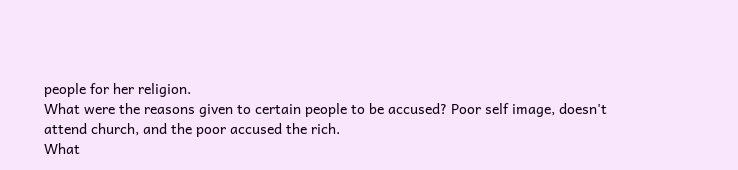people for her religion.
What were the reasons given to certain people to be accused? Poor self image, doesn't attend church, and the poor accused the rich.
What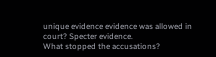unique evidence evidence was allowed in court? Specter evidence.
What stopped the accusations?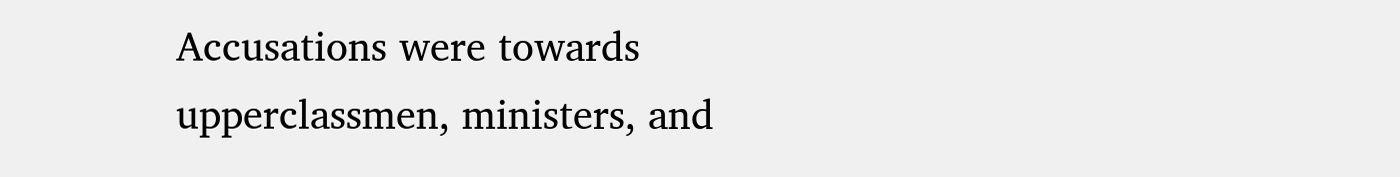Accusations were towards upperclassmen, ministers, and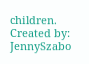children.
Created by: JennySzabo